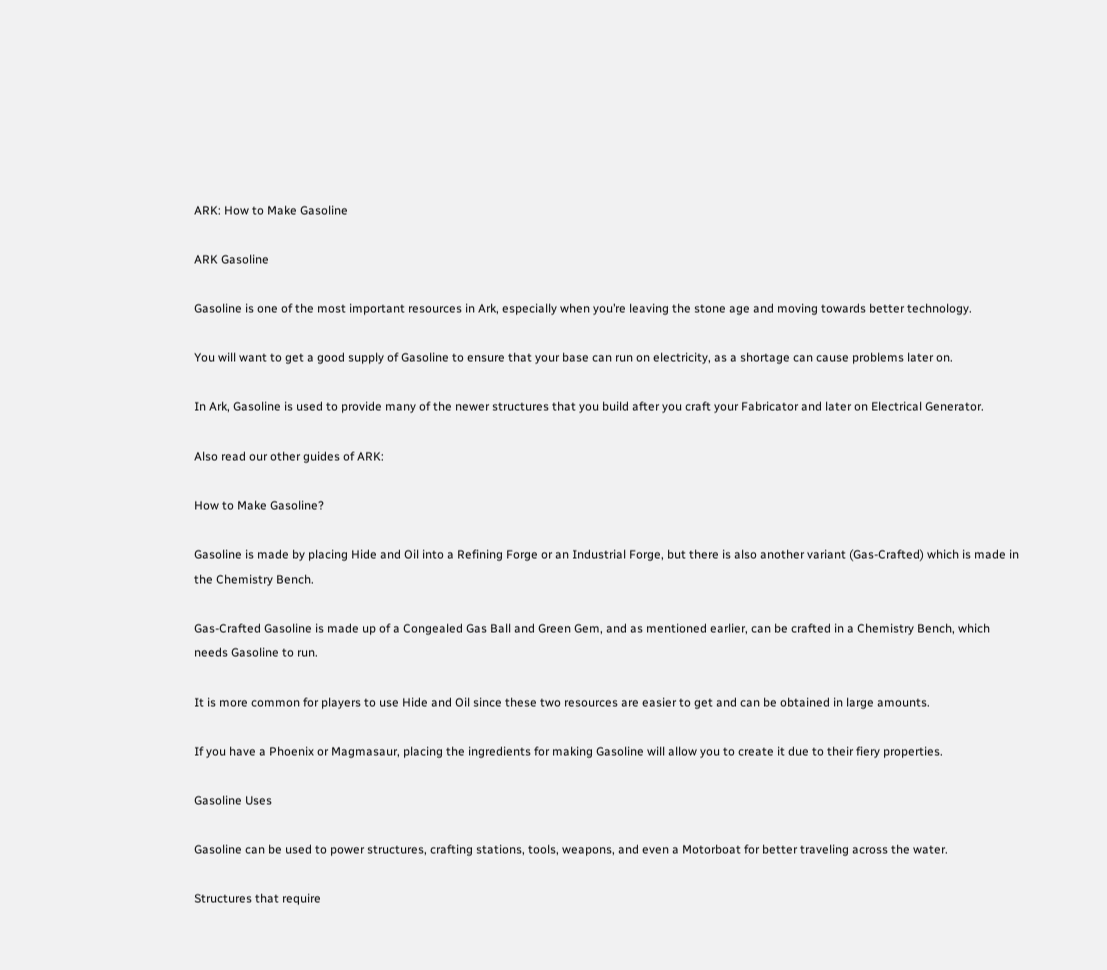ARK: How to Make Gasoline

ARK Gasoline

Gasoline is one of the most important resources in Ark, especially when you’re leaving the stone age and moving towards better technology.

You will want to get a good supply of Gasoline to ensure that your base can run on electricity, as a shortage can cause problems later on.

In Ark, Gasoline is used to provide many of the newer structures that you build after you craft your Fabricator and later on Electrical Generator.

Also read our other guides of ARK:

How to Make Gasoline?

Gasoline is made by placing Hide and Oil into a Refining Forge or an Industrial Forge, but there is also another variant (Gas-Crafted) which is made in the Chemistry Bench.

Gas-Crafted Gasoline is made up of a Congealed Gas Ball and Green Gem, and as mentioned earlier, can be crafted in a Chemistry Bench, which needs Gasoline to run.

It is more common for players to use Hide and Oil since these two resources are easier to get and can be obtained in large amounts.

If you have a Phoenix or Magmasaur, placing the ingredients for making Gasoline will allow you to create it due to their fiery properties.

Gasoline Uses

Gasoline can be used to power structures, crafting stations, tools, weapons, and even a Motorboat for better traveling across the water.

Structures that require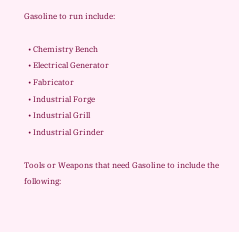Gasoline to run include:

  • Chemistry Bench
  • Electrical Generator
  • Fabricator
  • Industrial Forge
  • Industrial Grill
  • Industrial Grinder

Tools or Weapons that need Gasoline to include the following: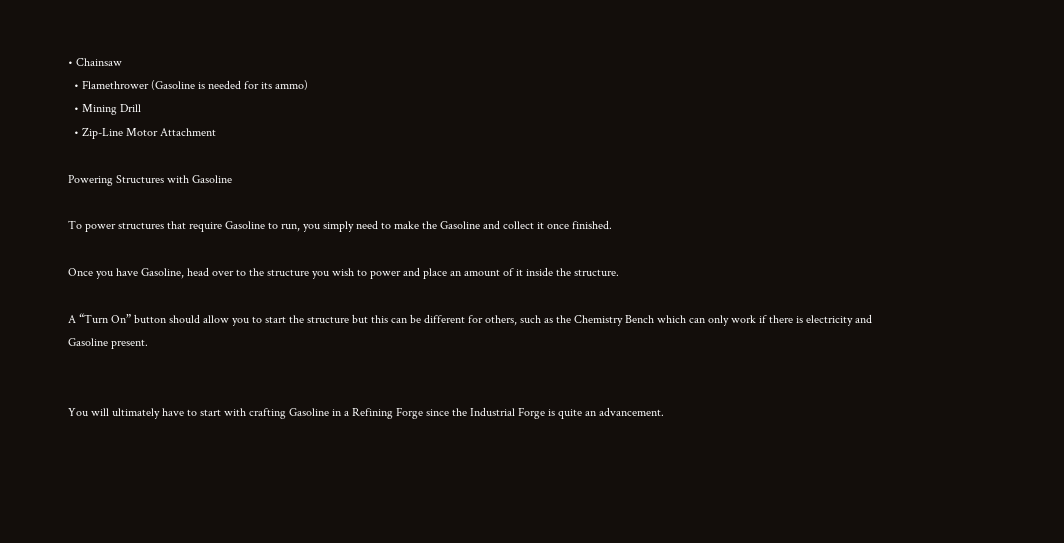• Chainsaw
  • Flamethrower (Gasoline is needed for its ammo)
  • Mining Drill
  • Zip-Line Motor Attachment

Powering Structures with Gasoline

To power structures that require Gasoline to run, you simply need to make the Gasoline and collect it once finished.

Once you have Gasoline, head over to the structure you wish to power and place an amount of it inside the structure.

A “Turn On” button should allow you to start the structure but this can be different for others, such as the Chemistry Bench which can only work if there is electricity and Gasoline present.


You will ultimately have to start with crafting Gasoline in a Refining Forge since the Industrial Forge is quite an advancement.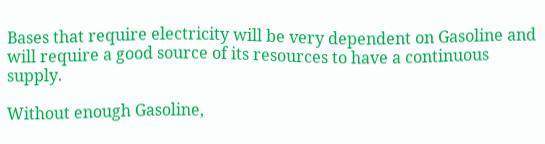Bases that require electricity will be very dependent on Gasoline and will require a good source of its resources to have a continuous supply.

Without enough Gasoline,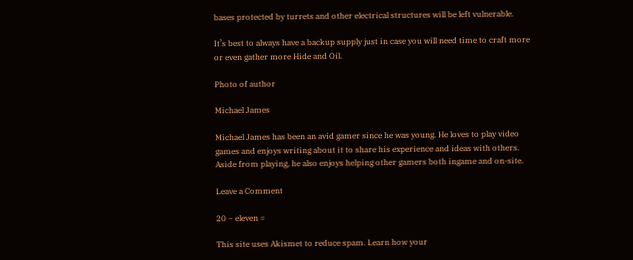bases protected by turrets and other electrical structures will be left vulnerable.

It’s best to always have a backup supply just in case you will need time to craft more or even gather more Hide and Oil.

Photo of author

Michael James

Michael James has been an avid gamer since he was young. He loves to play video games and enjoys writing about it to share his experience and ideas with others. Aside from playing, he also enjoys helping other gamers both ingame and on-site.

Leave a Comment

20 − eleven =

This site uses Akismet to reduce spam. Learn how your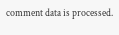comment data is processed.